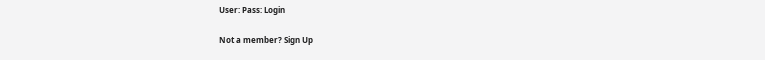User: Pass: Login

Not a member? Sign Up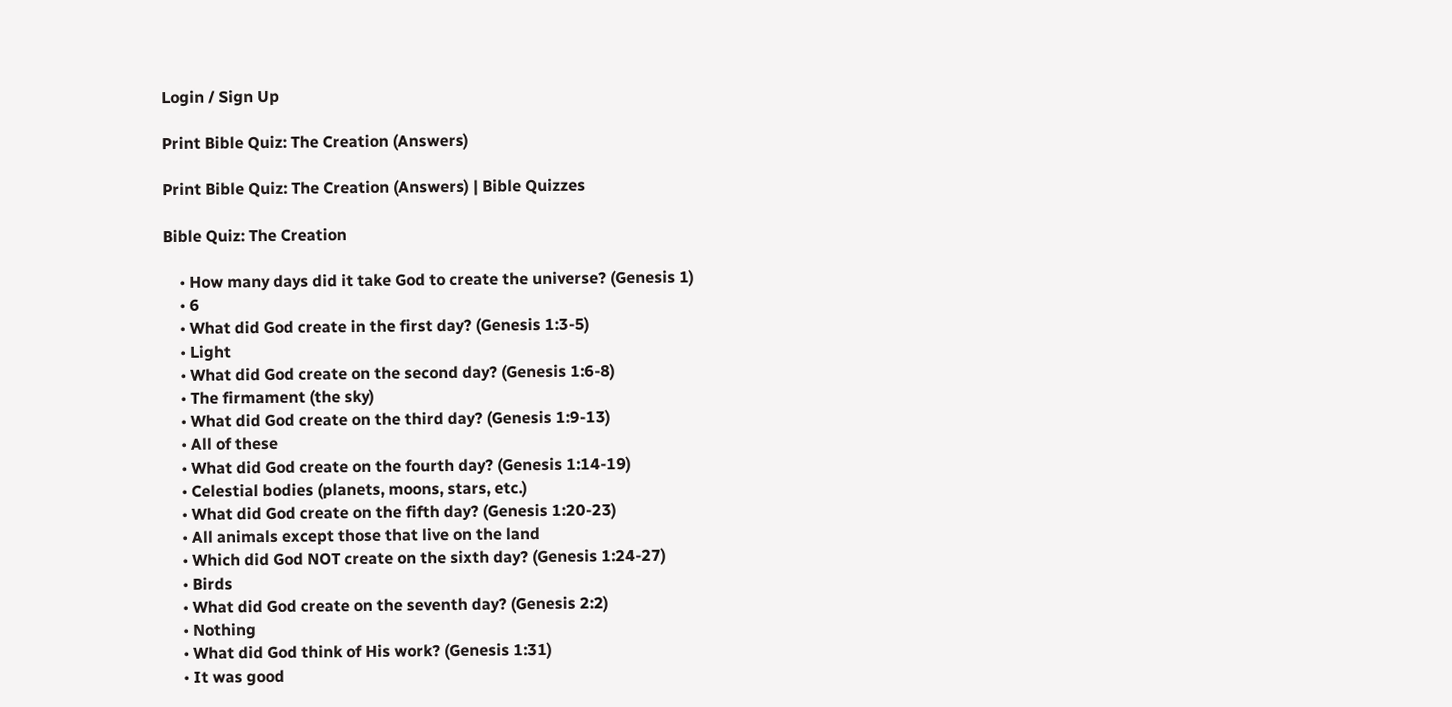Login / Sign Up

Print Bible Quiz: The Creation (Answers)

Print Bible Quiz: The Creation (Answers) | Bible Quizzes

Bible Quiz: The Creation

    • How many days did it take God to create the universe? (Genesis 1)
    • 6
    • What did God create in the first day? (Genesis 1:3-5)
    • Light
    • What did God create on the second day? (Genesis 1:6-8)
    • The firmament (the sky)
    • What did God create on the third day? (Genesis 1:9-13)
    • All of these
    • What did God create on the fourth day? (Genesis 1:14-19)
    • Celestial bodies (planets, moons, stars, etc.)
    • What did God create on the fifth day? (Genesis 1:20-23)
    • All animals except those that live on the land
    • Which did God NOT create on the sixth day? (Genesis 1:24-27)
    • Birds
    • What did God create on the seventh day? (Genesis 2:2)
    • Nothing
    • What did God think of His work? (Genesis 1:31)
    • It was good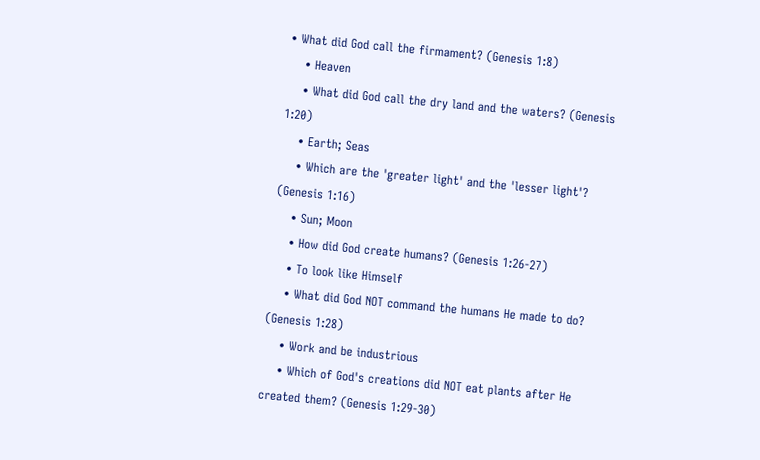• What did God call the firmament? (Genesis 1:8)
    • Heaven
    • What did God call the dry land and the waters? (Genesis 1:20)
    • Earth; Seas
    • Which are the 'greater light' and the 'lesser light'? (Genesis 1:16)
    • Sun; Moon
    • How did God create humans? (Genesis 1:26-27)
    • To look like Himself
    • What did God NOT command the humans He made to do? (Genesis 1:28)
    • Work and be industrious
    • Which of God's creations did NOT eat plants after He created them? (Genesis 1:29-30)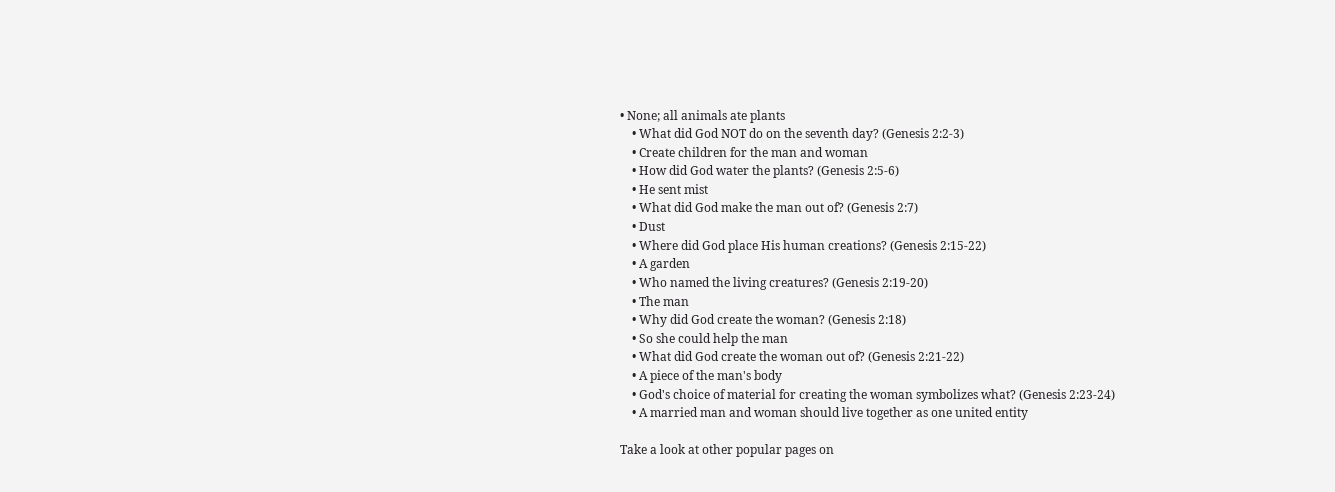• None; all animals ate plants
    • What did God NOT do on the seventh day? (Genesis 2:2-3)
    • Create children for the man and woman
    • How did God water the plants? (Genesis 2:5-6)
    • He sent mist
    • What did God make the man out of? (Genesis 2:7)
    • Dust
    • Where did God place His human creations? (Genesis 2:15-22)
    • A garden
    • Who named the living creatures? (Genesis 2:19-20)
    • The man
    • Why did God create the woman? (Genesis 2:18)
    • So she could help the man
    • What did God create the woman out of? (Genesis 2:21-22)
    • A piece of the man's body
    • God's choice of material for creating the woman symbolizes what? (Genesis 2:23-24)
    • A married man and woman should live together as one united entity

Take a look at other popular pages on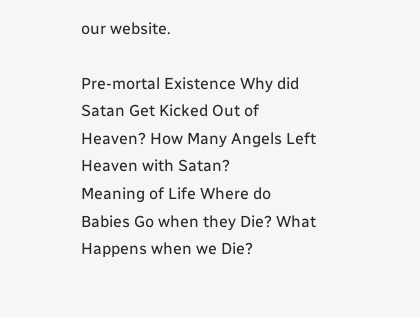our website.

Pre-mortal Existence Why did Satan Get Kicked Out of Heaven? How Many Angels Left Heaven with Satan?
Meaning of Life Where do Babies Go when they Die? What Happens when we Die?